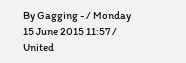By Gagging - / Monday 15 June 2015 11:57 / United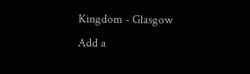Kingdom - Glasgow
Add a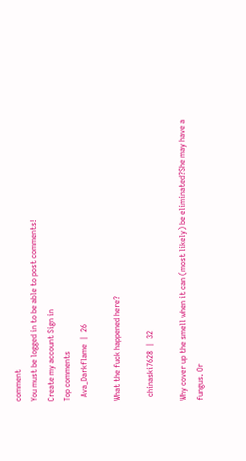comment
You must be logged in to be able to post comments!
Create my account Sign in
Top comments
  Ava_Darkflame  |  26

What the fuck happened here?

  chinaski7628  |  32

Why cover up the smell when it can (most likely) be eliminated?She may have a fungus. Or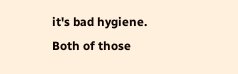it's bad hygiene. Both of those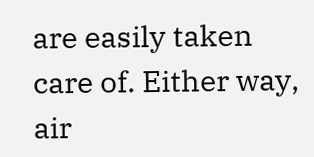are easily taken care of. Either way, air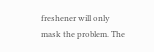freshener will only mask the problem. The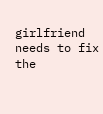girlfriend needs to fix the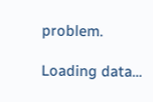problem.

Loading data…